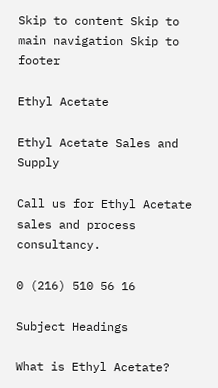Skip to content Skip to main navigation Skip to footer

Ethyl Acetate

Ethyl Acetate Sales and Supply

Call us for Ethyl Acetate sales and process consultancy.

0 (216) 510 56 16

Subject Headings

What is Ethyl Acetate?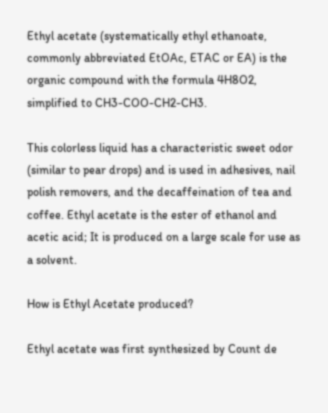Ethyl acetate (systematically ethyl ethanoate, commonly abbreviated EtOAc, ETAC or EA) is the organic compound with the formula 4H8O2, simplified to CH3-COO-CH2-CH3.

This colorless liquid has a characteristic sweet odor (similar to pear drops) and is used in adhesives, nail polish removers, and the decaffeination of tea and coffee. Ethyl acetate is the ester of ethanol and acetic acid; It is produced on a large scale for use as a solvent.

How is Ethyl Acetate produced?

Ethyl acetate was first synthesized by Count de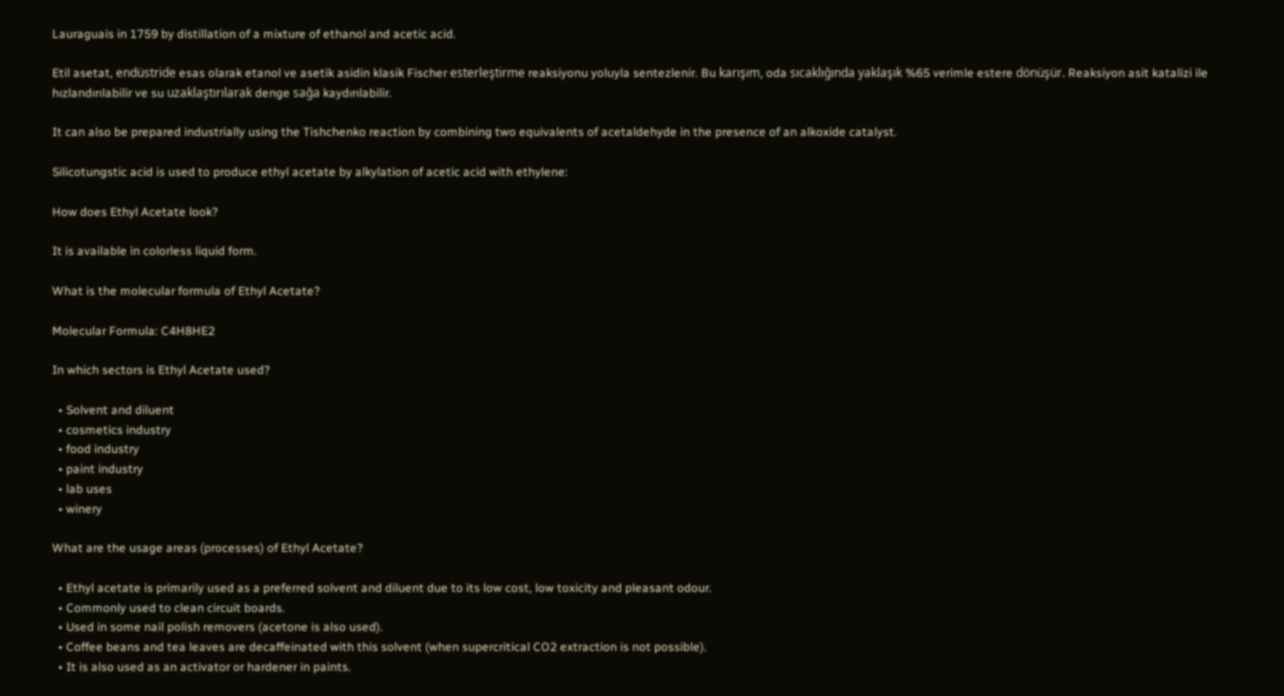Lauraguais in 1759 by distillation of a mixture of ethanol and acetic acid.

Etil asetat, endüstride esas olarak etanol ve asetik asidin klasik Fischer esterleştirme reaksiyonu yoluyla sentezlenir. Bu karışım, oda sıcaklığında yaklaşık %65 verimle estere dönüşür. Reaksiyon asit katalizi ile hızlandırılabilir ve su uzaklaştırılarak denge sağa kaydırılabilir.

It can also be prepared industrially using the Tishchenko reaction by combining two equivalents of acetaldehyde in the presence of an alkoxide catalyst.

Silicotungstic acid is used to produce ethyl acetate by alkylation of acetic acid with ethylene:

How does Ethyl Acetate look?

It is available in colorless liquid form.

What is the molecular formula of Ethyl Acetate?

Molecular Formula: C4H8HE2

In which sectors is Ethyl Acetate used?

  • Solvent and diluent
  • cosmetics industry
  • food industry
  • paint industry
  • lab uses
  • winery

What are the usage areas (processes) of Ethyl Acetate?

  • Ethyl acetate is primarily used as a preferred solvent and diluent due to its low cost, low toxicity and pleasant odour.
  • Commonly used to clean circuit boards.
  • Used in some nail polish removers (acetone is also used).
  • Coffee beans and tea leaves are decaffeinated with this solvent (when supercritical CO2 extraction is not possible).
  • It is also used as an activator or hardener in paints.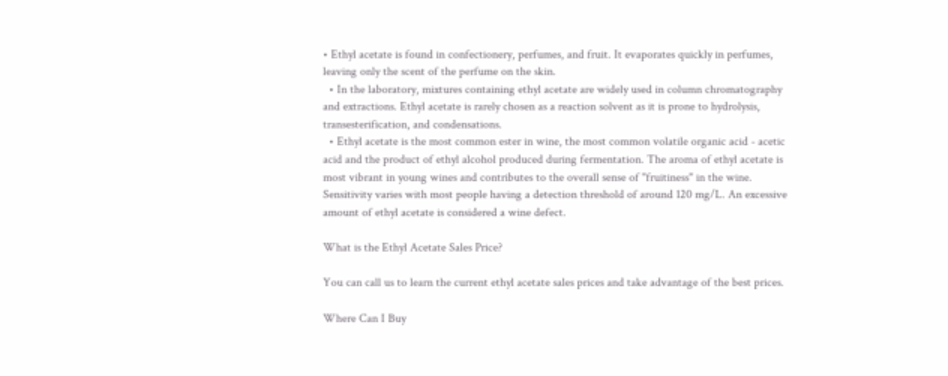• Ethyl acetate is found in confectionery, perfumes, and fruit. It evaporates quickly in perfumes, leaving only the scent of the perfume on the skin.
  • In the laboratory, mixtures containing ethyl acetate are widely used in column chromatography and extractions. Ethyl acetate is rarely chosen as a reaction solvent as it is prone to hydrolysis, transesterification, and condensations.
  • Ethyl acetate is the most common ester in wine, the most common volatile organic acid - acetic acid and the product of ethyl alcohol produced during fermentation. The aroma of ethyl acetate is most vibrant in young wines and contributes to the overall sense of "fruitiness" in the wine. Sensitivity varies with most people having a detection threshold of around 120 mg/L. An excessive amount of ethyl acetate is considered a wine defect.

What is the Ethyl Acetate Sales Price?

You can call us to learn the current ethyl acetate sales prices and take advantage of the best prices.

Where Can I Buy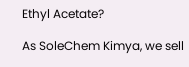Ethyl Acetate?

As SoleChem Kimya, we sell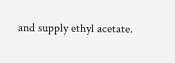and supply ethyl acetate.